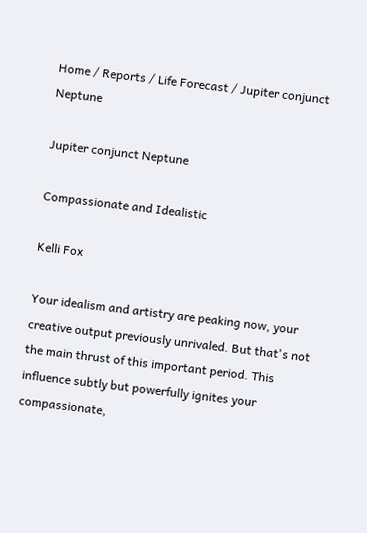Home / Reports / Life Forecast / Jupiter conjunct Neptune

Jupiter conjunct Neptune

Compassionate and Idealistic

Kelli Fox

Your idealism and artistry are peaking now, your creative output previously unrivaled. But that's not the main thrust of this important period. This influence subtly but powerfully ignites your compassionate,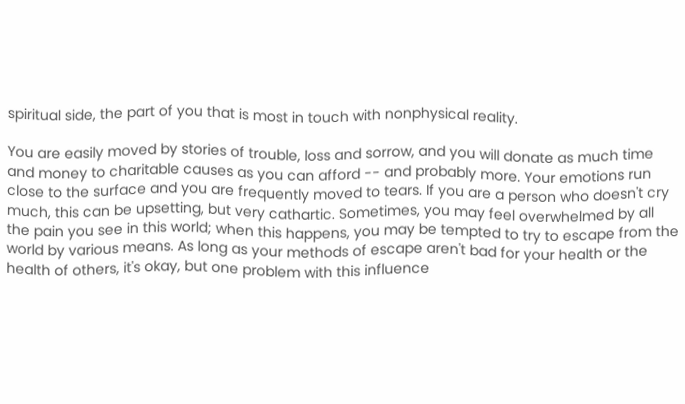spiritual side, the part of you that is most in touch with nonphysical reality.

You are easily moved by stories of trouble, loss and sorrow, and you will donate as much time and money to charitable causes as you can afford -- and probably more. Your emotions run close to the surface and you are frequently moved to tears. If you are a person who doesn't cry much, this can be upsetting, but very cathartic. Sometimes, you may feel overwhelmed by all the pain you see in this world; when this happens, you may be tempted to try to escape from the world by various means. As long as your methods of escape aren't bad for your health or the health of others, it's okay, but one problem with this influence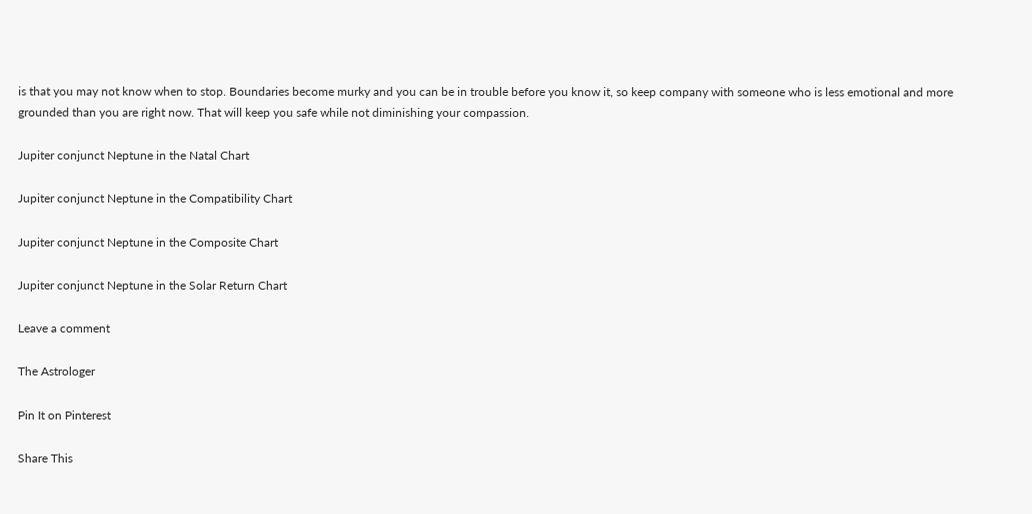is that you may not know when to stop. Boundaries become murky and you can be in trouble before you know it, so keep company with someone who is less emotional and more grounded than you are right now. That will keep you safe while not diminishing your compassion.

Jupiter conjunct Neptune in the Natal Chart

Jupiter conjunct Neptune in the Compatibility Chart

Jupiter conjunct Neptune in the Composite Chart

Jupiter conjunct Neptune in the Solar Return Chart

Leave a comment

The Astrologer

Pin It on Pinterest

Share This